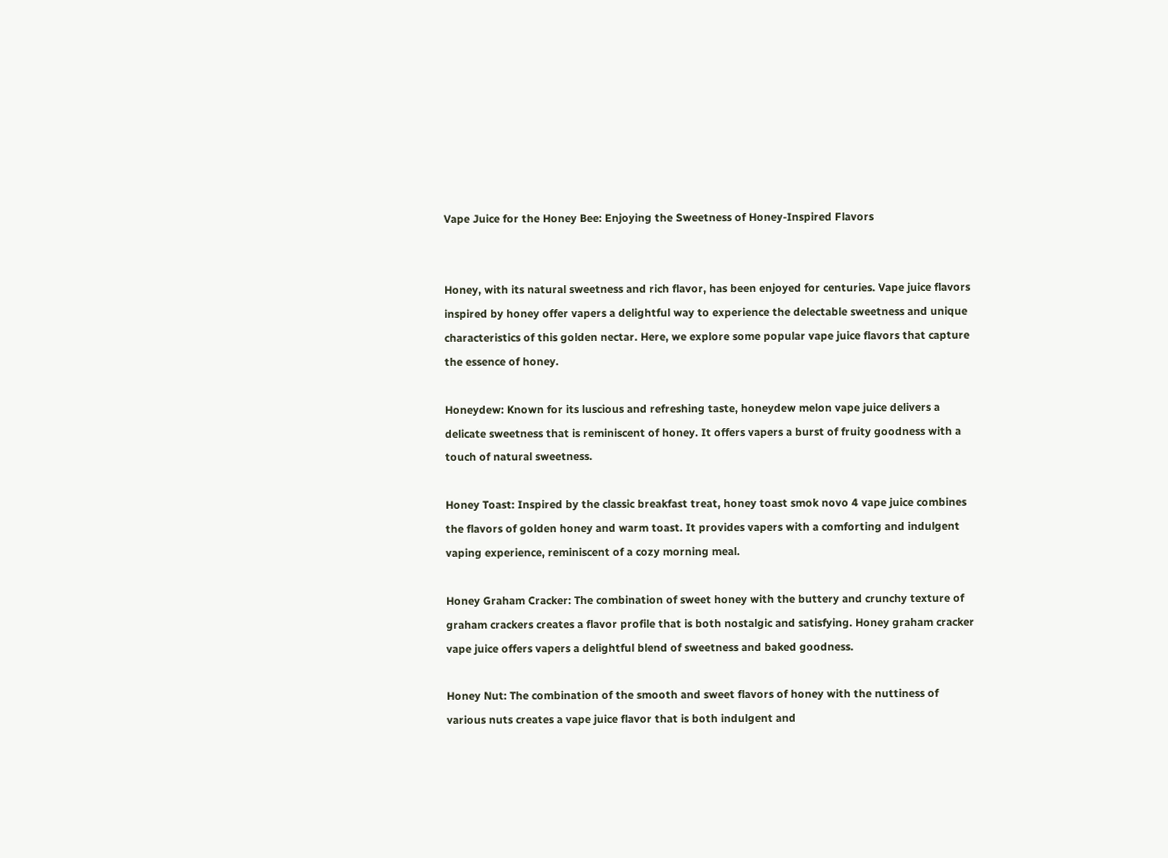Vape Juice for the Honey Bee: Enjoying the Sweetness of Honey-Inspired Flavors


Honey, with its natural sweetness and rich flavor, has been enjoyed for centuries. Vape juice flavors inspired by honey offer vapers a delightful way to experience the delectable sweetness and unique characteristics of this golden nectar. Here, we explore some popular vape juice flavors that capture the essence of honey.

Honeydew: Known for its luscious and refreshing taste, honeydew melon vape juice delivers a delicate sweetness that is reminiscent of honey. It offers vapers a burst of fruity goodness with a touch of natural sweetness.

Honey Toast: Inspired by the classic breakfast treat, honey toast smok novo 4 vape juice combines the flavors of golden honey and warm toast. It provides vapers with a comforting and indulgent vaping experience, reminiscent of a cozy morning meal.

Honey Graham Cracker: The combination of sweet honey with the buttery and crunchy texture of graham crackers creates a flavor profile that is both nostalgic and satisfying. Honey graham cracker vape juice offers vapers a delightful blend of sweetness and baked goodness.

Honey Nut: The combination of the smooth and sweet flavors of honey with the nuttiness of various nuts creates a vape juice flavor that is both indulgent and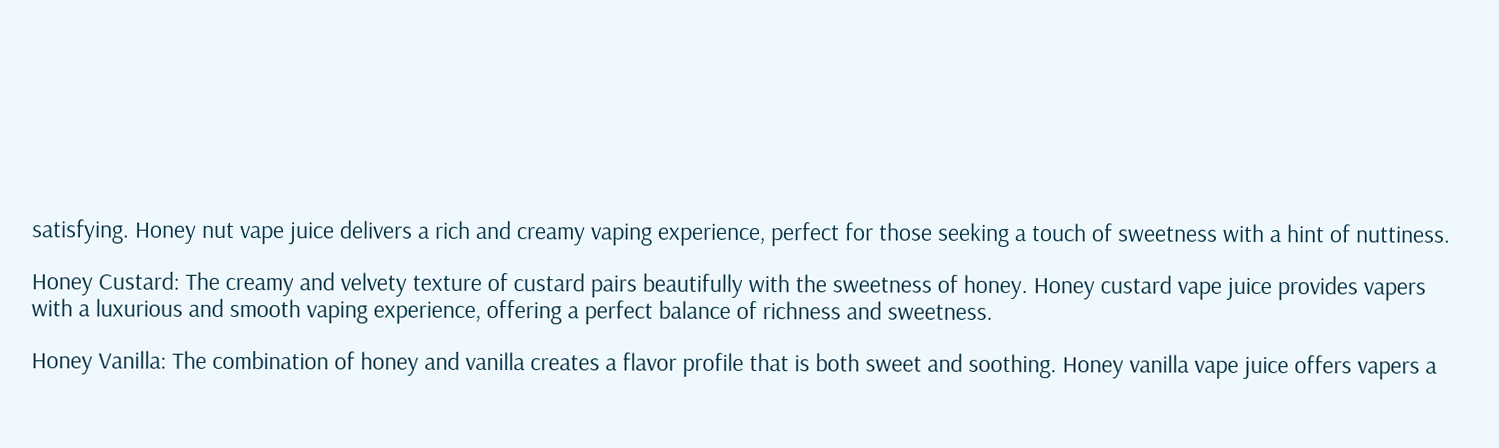satisfying. Honey nut vape juice delivers a rich and creamy vaping experience, perfect for those seeking a touch of sweetness with a hint of nuttiness.

Honey Custard: The creamy and velvety texture of custard pairs beautifully with the sweetness of honey. Honey custard vape juice provides vapers with a luxurious and smooth vaping experience, offering a perfect balance of richness and sweetness.

Honey Vanilla: The combination of honey and vanilla creates a flavor profile that is both sweet and soothing. Honey vanilla vape juice offers vapers a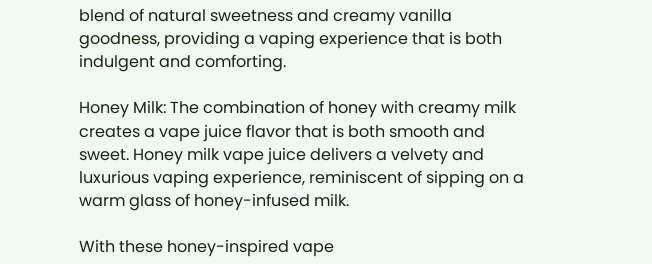blend of natural sweetness and creamy vanilla goodness, providing a vaping experience that is both indulgent and comforting.

Honey Milk: The combination of honey with creamy milk creates a vape juice flavor that is both smooth and sweet. Honey milk vape juice delivers a velvety and luxurious vaping experience, reminiscent of sipping on a warm glass of honey-infused milk.

With these honey-inspired vape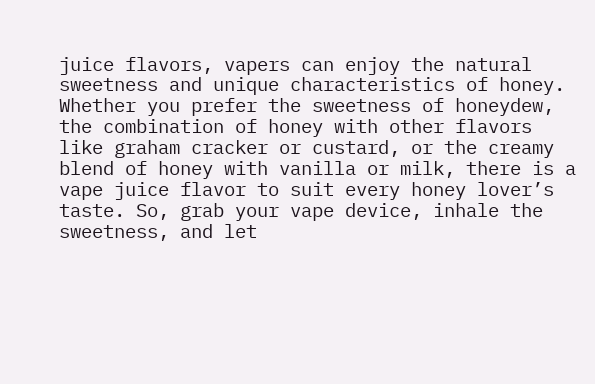juice flavors, vapers can enjoy the natural sweetness and unique characteristics of honey. Whether you prefer the sweetness of honeydew, the combination of honey with other flavors like graham cracker or custard, or the creamy blend of honey with vanilla or milk, there is a vape juice flavor to suit every honey lover’s taste. So, grab your vape device, inhale the sweetness, and let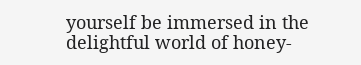yourself be immersed in the delightful world of honey-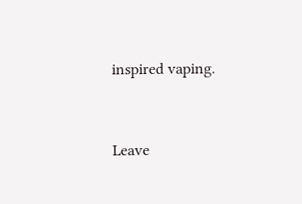inspired vaping.


Leave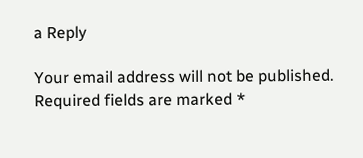a Reply

Your email address will not be published. Required fields are marked *